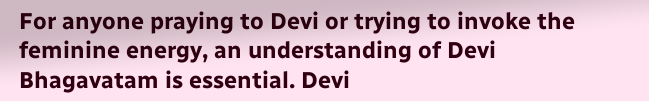For anyone praying to Devi or trying to invoke the feminine energy, an understanding of Devi Bhagavatam is essential. Devi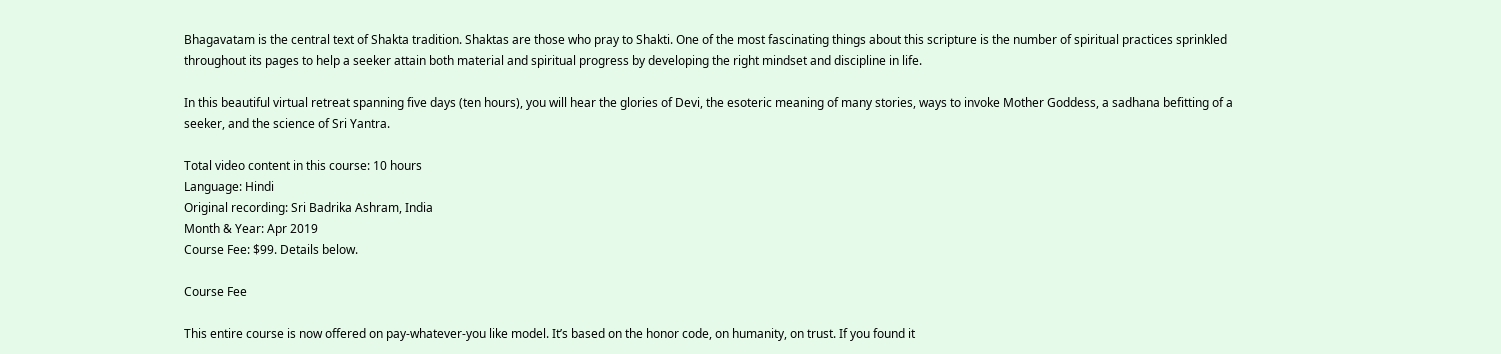Bhagavatam is the central text of Shakta tradition. Shaktas are those who pray to Shakti. One of the most fascinating things about this scripture is the number of spiritual practices sprinkled throughout its pages to help a seeker attain both material and spiritual progress by developing the right mindset and discipline in life.

In this beautiful virtual retreat spanning five days (ten hours), you will hear the glories of Devi, the esoteric meaning of many stories, ways to invoke Mother Goddess, a sadhana befitting of a seeker, and the science of Sri Yantra.

Total video content in this course: 10 hours
Language: Hindi
Original recording: Sri Badrika Ashram, India
Month & Year: Apr 2019
Course Fee: $99. Details below.

Course Fee

This entire course is now offered on pay-whatever-you like model. It’s based on the honor code, on humanity, on trust. If you found it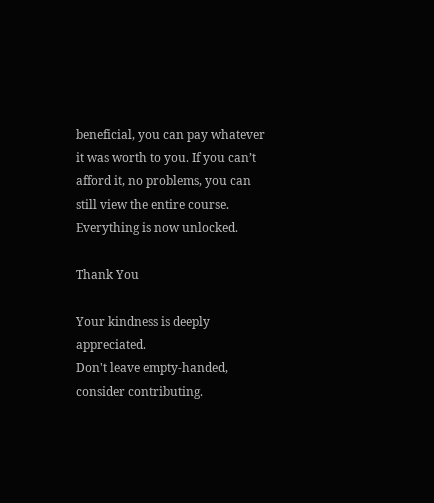beneficial, you can pay whatever it was worth to you. If you can’t afford it, no problems, you can still view the entire course. Everything is now unlocked.

Thank You

Your kindness is deeply appreciated.
Don't leave empty-handed, consider contributing.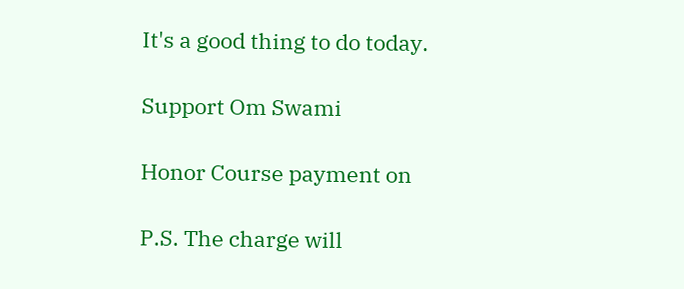It's a good thing to do today.

Support Om Swami

Honor Course payment on

P.S. The charge will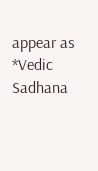appear as *Vedic Sadhana